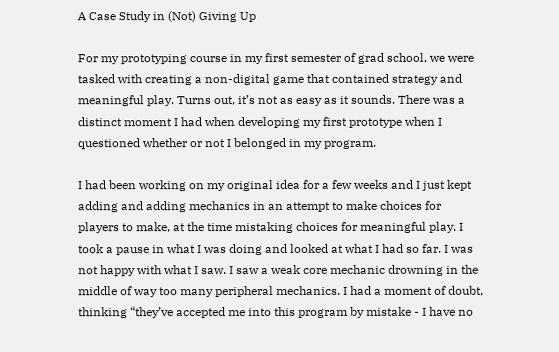A Case Study in (Not) Giving Up

For my prototyping course in my first semester of grad school, we were tasked with creating a non-digital game that contained strategy and meaningful play. Turns out, it’s not as easy as it sounds. There was a distinct moment I had when developing my first prototype when I questioned whether or not I belonged in my program.

I had been working on my original idea for a few weeks and I just kept adding and adding mechanics in an attempt to make choices for players to make, at the time mistaking choices for meaningful play. I took a pause in what I was doing and looked at what I had so far. I was not happy with what I saw. I saw a weak core mechanic drowning in the middle of way too many peripheral mechanics. I had a moment of doubt, thinking “they’ve accepted me into this program by mistake - I have no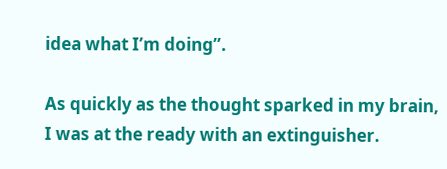idea what I’m doing”.

As quickly as the thought sparked in my brain, I was at the ready with an extinguisher.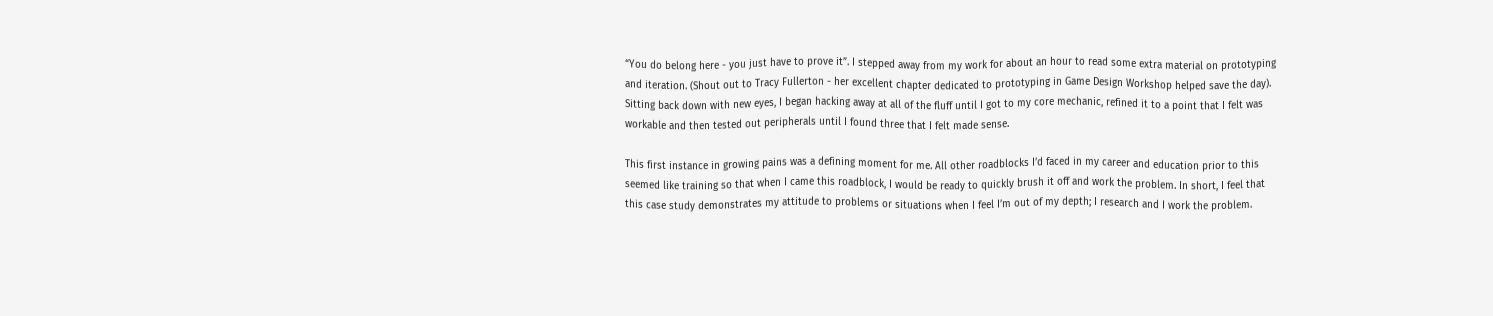“You do belong here - you just have to prove it”. I stepped away from my work for about an hour to read some extra material on prototyping and iteration. (Shout out to Tracy Fullerton - her excellent chapter dedicated to prototyping in Game Design Workshop helped save the day). Sitting back down with new eyes, I began hacking away at all of the fluff until I got to my core mechanic, refined it to a point that I felt was workable and then tested out peripherals until I found three that I felt made sense.

This first instance in growing pains was a defining moment for me. All other roadblocks I’d faced in my career and education prior to this seemed like training so that when I came this roadblock, I would be ready to quickly brush it off and work the problem. In short, I feel that this case study demonstrates my attitude to problems or situations when I feel I’m out of my depth; I research and I work the problem.